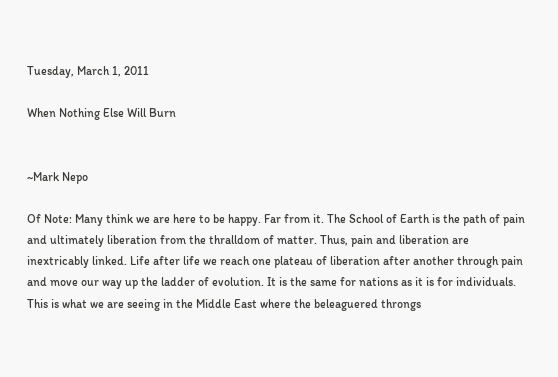Tuesday, March 1, 2011

When Nothing Else Will Burn


~Mark Nepo

Of Note: Many think we are here to be happy. Far from it. The School of Earth is the path of pain and ultimately liberation from the thralldom of matter. Thus, pain and liberation are inextricably linked. Life after life we reach one plateau of liberation after another through pain and move our way up the ladder of evolution. It is the same for nations as it is for individuals. This is what we are seeing in the Middle East where the beleaguered throngs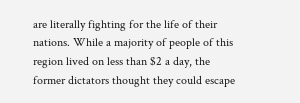are literally fighting for the life of their nations. While a majority of people of this region lived on less than $2 a day, the former dictators thought they could escape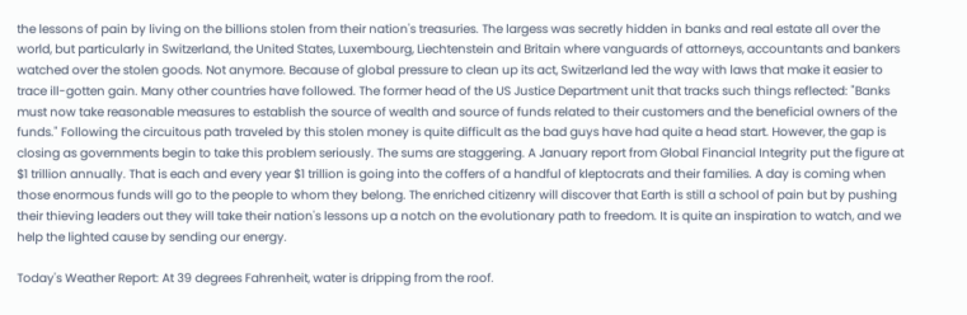the lessons of pain by living on the billions stolen from their nation's treasuries. The largess was secretly hidden in banks and real estate all over the world, but particularly in Switzerland, the United States, Luxembourg, Liechtenstein and Britain where vanguards of attorneys, accountants and bankers watched over the stolen goods. Not anymore. Because of global pressure to clean up its act, Switzerland led the way with laws that make it easier to trace ill-gotten gain. Many other countries have followed. The former head of the US Justice Department unit that tracks such things reflected: "Banks must now take reasonable measures to establish the source of wealth and source of funds related to their customers and the beneficial owners of the funds." Following the circuitous path traveled by this stolen money is quite difficult as the bad guys have had quite a head start. However, the gap is closing as governments begin to take this problem seriously. The sums are staggering. A January report from Global Financial Integrity put the figure at $1 trillion annually. That is each and every year $1 trillion is going into the coffers of a handful of kleptocrats and their families. A day is coming when those enormous funds will go to the people to whom they belong. The enriched citizenry will discover that Earth is still a school of pain but by pushing their thieving leaders out they will take their nation's lessons up a notch on the evolutionary path to freedom. It is quite an inspiration to watch, and we help the lighted cause by sending our energy.

Today's Weather Report: At 39 degrees Fahrenheit, water is dripping from the roof.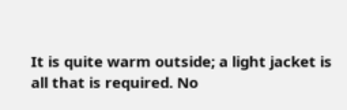It is quite warm outside; a light jacket is all that is required. No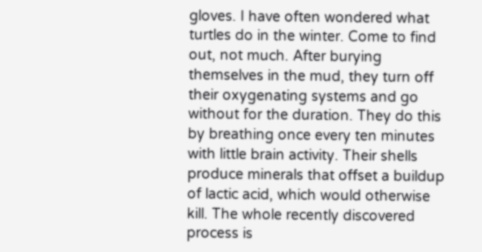gloves. I have often wondered what turtles do in the winter. Come to find out, not much. After burying themselves in the mud, they turn off their oxygenating systems and go without for the duration. They do this by breathing once every ten minutes with little brain activity. Their shells produce minerals that offset a buildup of lactic acid, which would otherwise kill. The whole recently discovered process is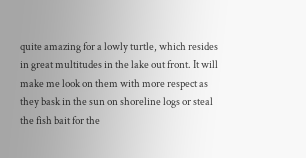quite amazing for a lowly turtle, which resides in great multitudes in the lake out front. It will make me look on them with more respect as they bask in the sun on shoreline logs or steal the fish bait for the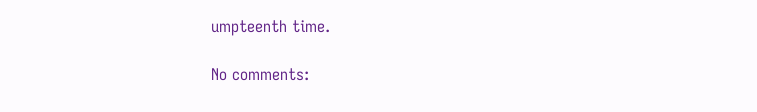umpteenth time.

No comments: